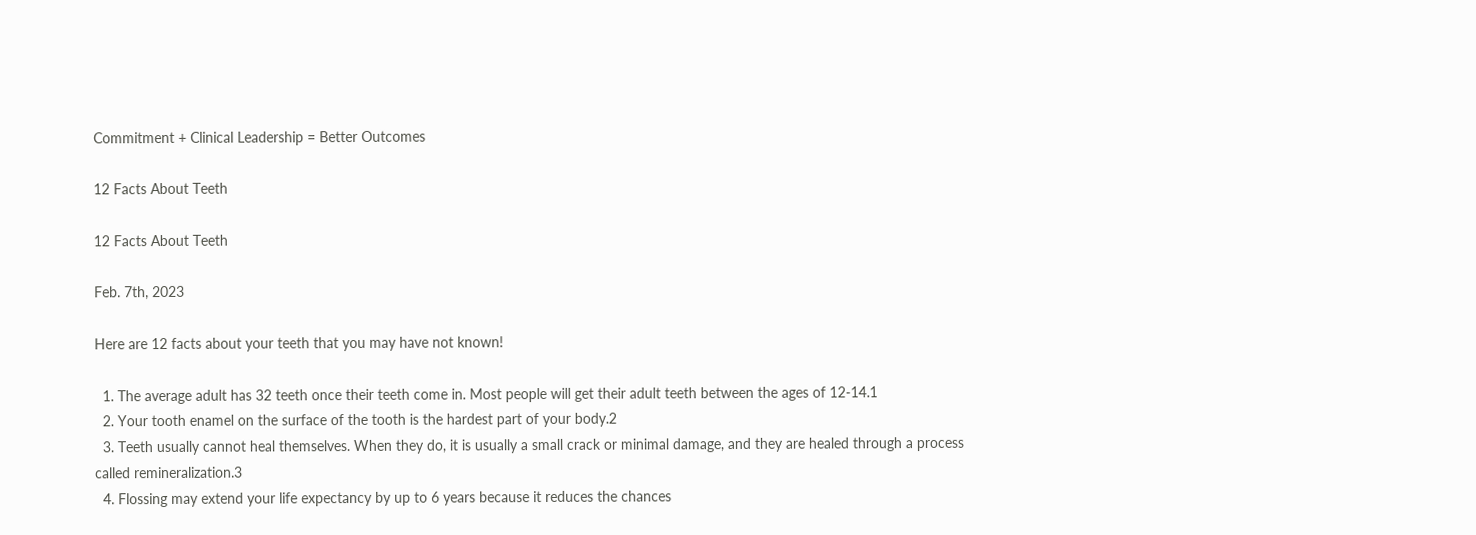Commitment + Clinical Leadership = Better Outcomes

12 Facts About Teeth

12 Facts About Teeth

Feb. 7th, 2023

Here are 12 facts about your teeth that you may have not known!

  1. The average adult has 32 teeth once their teeth come in. Most people will get their adult teeth between the ages of 12-14.1
  2. Your tooth enamel on the surface of the tooth is the hardest part of your body.2
  3. Teeth usually cannot heal themselves. When they do, it is usually a small crack or minimal damage, and they are healed through a process called remineralization.3
  4. Flossing may extend your life expectancy by up to 6 years because it reduces the chances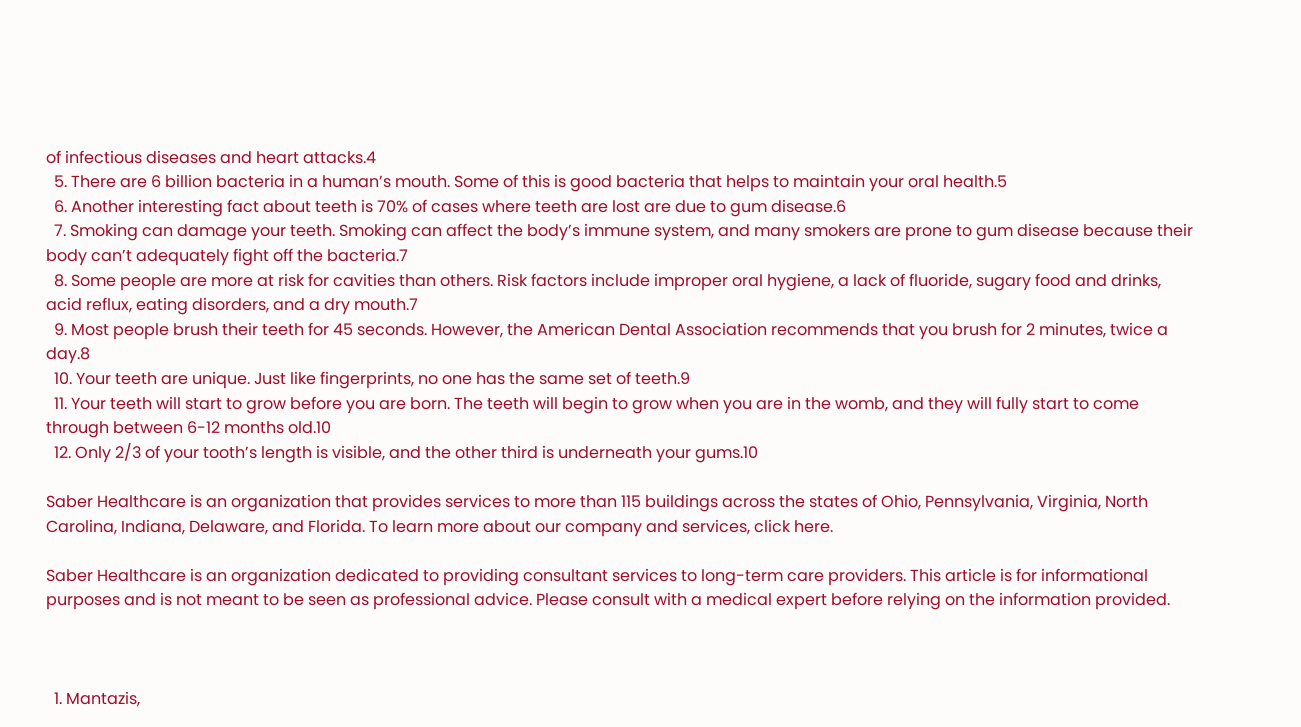of infectious diseases and heart attacks.4
  5. There are 6 billion bacteria in a human’s mouth. Some of this is good bacteria that helps to maintain your oral health.5
  6. Another interesting fact about teeth is 70% of cases where teeth are lost are due to gum disease.6
  7. Smoking can damage your teeth. Smoking can affect the body’s immune system, and many smokers are prone to gum disease because their body can’t adequately fight off the bacteria.7
  8. Some people are more at risk for cavities than others. Risk factors include improper oral hygiene, a lack of fluoride, sugary food and drinks, acid reflux, eating disorders, and a dry mouth.7
  9. Most people brush their teeth for 45 seconds. However, the American Dental Association recommends that you brush for 2 minutes, twice a day.8
  10. Your teeth are unique. Just like fingerprints, no one has the same set of teeth.9
  11. Your teeth will start to grow before you are born. The teeth will begin to grow when you are in the womb, and they will fully start to come through between 6-12 months old.10
  12. Only 2/3 of your tooth’s length is visible, and the other third is underneath your gums.10

Saber Healthcare is an organization that provides services to more than 115 buildings across the states of Ohio, Pennsylvania, Virginia, North Carolina, Indiana, Delaware, and Florida. To learn more about our company and services, click here.

Saber Healthcare is an organization dedicated to providing consultant services to long-term care providers. This article is for informational purposes and is not meant to be seen as professional advice. Please consult with a medical expert before relying on the information provided.



  1. Mantazis,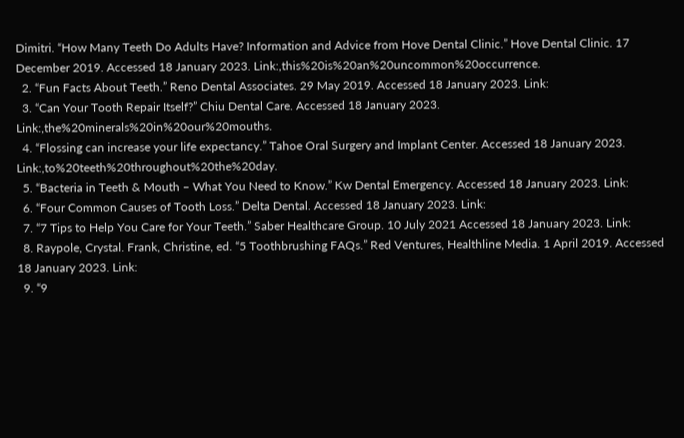Dimitri. “How Many Teeth Do Adults Have? Information and Advice from Hove Dental Clinic.” Hove Dental Clinic. 17 December 2019. Accessed 18 January 2023. Link:,this%20is%20an%20uncommon%20occurrence.
  2. “Fun Facts About Teeth.” Reno Dental Associates. 29 May 2019. Accessed 18 January 2023. Link:
  3. “Can Your Tooth Repair Itself?” Chiu Dental Care. Accessed 18 January 2023. Link:,the%20minerals%20in%20our%20mouths.
  4. “Flossing can increase your life expectancy.” Tahoe Oral Surgery and Implant Center. Accessed 18 January 2023. Link:,to%20teeth%20throughout%20the%20day.
  5. “Bacteria in Teeth & Mouth – What You Need to Know.” Kw Dental Emergency. Accessed 18 January 2023. Link:
  6. “Four Common Causes of Tooth Loss.” Delta Dental. Accessed 18 January 2023. Link:
  7. “7 Tips to Help You Care for Your Teeth.” Saber Healthcare Group. 10 July 2021 Accessed 18 January 2023. Link:
  8. Raypole, Crystal. Frank, Christine, ed. “5 Toothbrushing FAQs.” Red Ventures, Healthline Media. 1 April 2019. Accessed 18 January 2023. Link:
  9. “9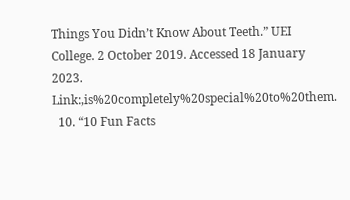Things You Didn’t Know About Teeth.” UEI College. 2 October 2019. Accessed 18 January 2023. Link:,is%20completely%20special%20to%20them.
  10. “10 Fun Facts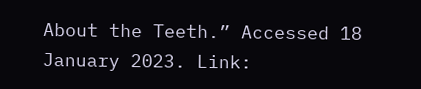About the Teeth.” Accessed 18 January 2023. Link: